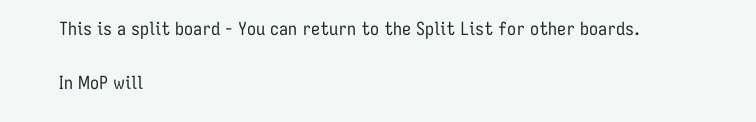This is a split board - You can return to the Split List for other boards.

In MoP will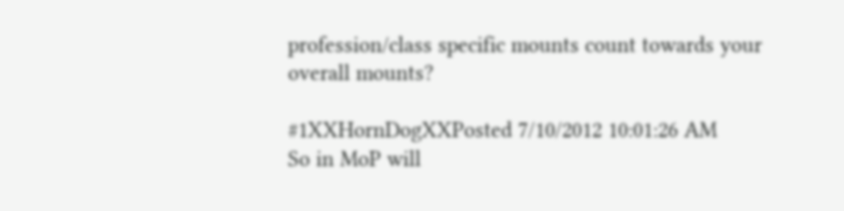profession/class specific mounts count towards your overall mounts?

#1XXHornDogXXPosted 7/10/2012 10:01:26 AM
So in MoP will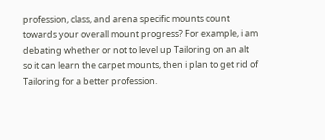profession, class, and arena specific mounts count towards your overall mount progress? For example, i am debating whether or not to level up Tailoring on an alt so it can learn the carpet mounts, then i plan to get rid of Tailoring for a better profession.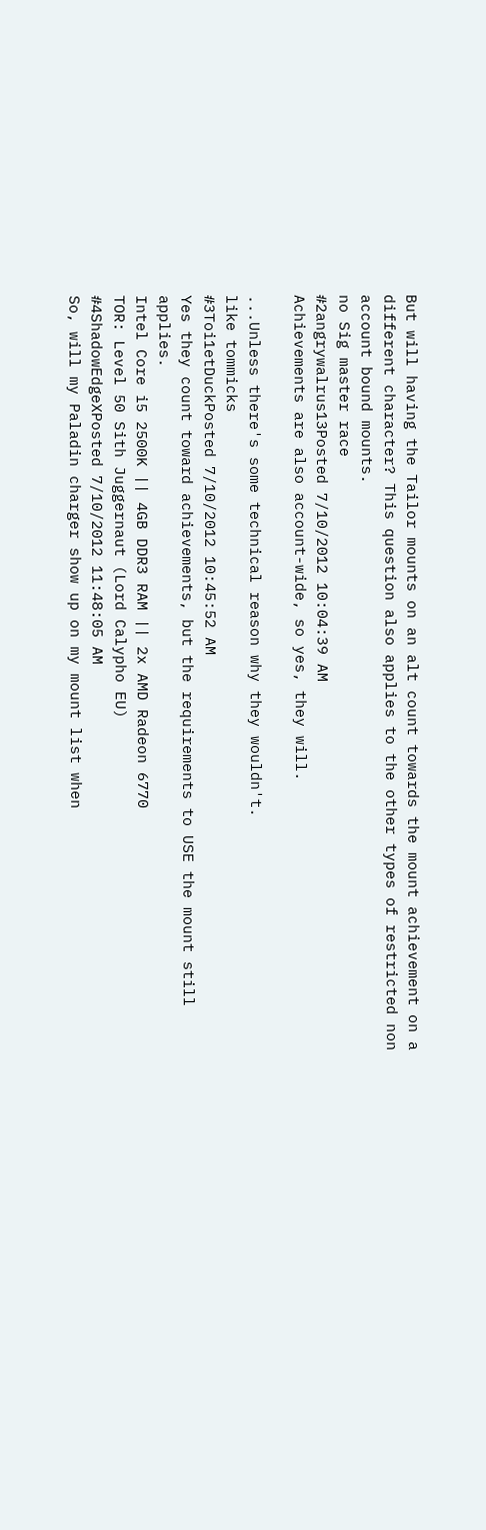But will having the Tailor mounts on an alt count towards the mount achievement on a different character? This question also applies to the other types of restricted non account bound mounts.
no Sig master race
#2angrywalrus13Posted 7/10/2012 10:04:39 AM
Achievements are also account-wide, so yes, they will.

...Unless there's some technical reason why they wouldn't.
like tommicks
#3Toi1etDuckPosted 7/10/2012 10:45:52 AM
Yes they count toward achievements, but the requirements to USE the mount still applies.
Intel Core i5 2500K || 4GB DDR3 RAM || 2x AMD Radeon 6770
TOR: Level 50 Sith Juggernaut (Lord Calypho EU)
#4ShadowEdgeXPosted 7/10/2012 11:48:05 AM
So, will my Paladin charger show up on my mount list when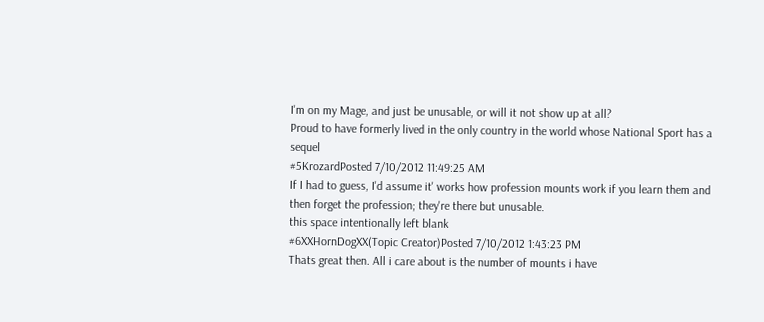I'm on my Mage, and just be unusable, or will it not show up at all?
Proud to have formerly lived in the only country in the world whose National Sport has a sequel
#5KrozardPosted 7/10/2012 11:49:25 AM
If I had to guess, I'd assume it' works how profession mounts work if you learn them and then forget the profession; they're there but unusable.
this space intentionally left blank
#6XXHornDogXX(Topic Creator)Posted 7/10/2012 1:43:23 PM
Thats great then. All i care about is the number of mounts i have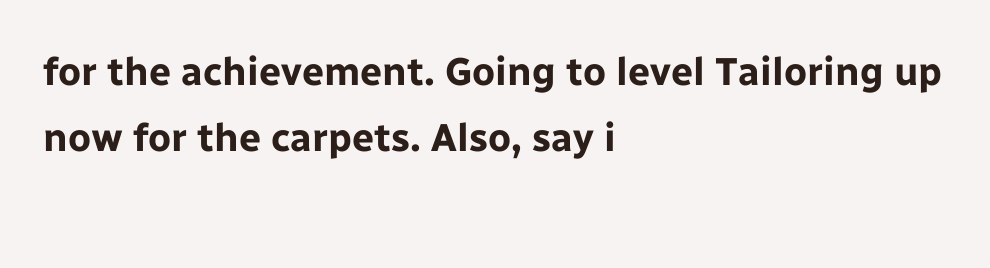for the achievement. Going to level Tailoring up now for the carpets. Also, say i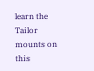learn the Tailor mounts on this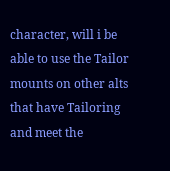character, will i be able to use the Tailor mounts on other alts that have Tailoring and meet the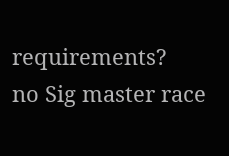requirements?
no Sig master race